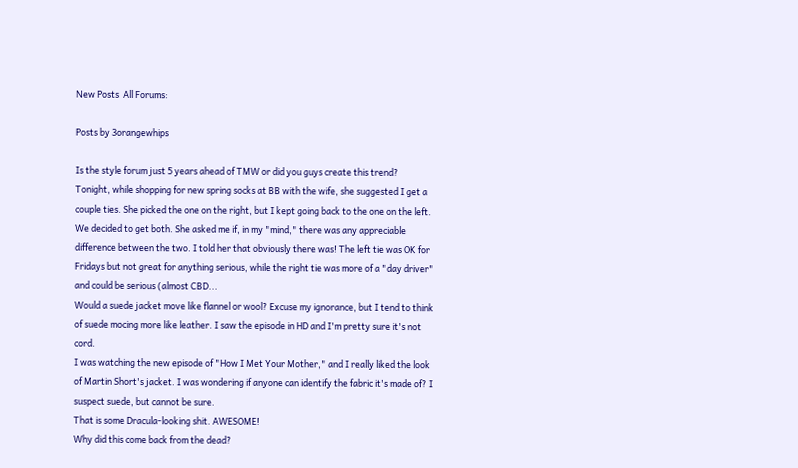New Posts  All Forums:

Posts by 3orangewhips

Is the style forum just 5 years ahead of TMW or did you guys create this trend?
Tonight, while shopping for new spring socks at BB with the wife, she suggested I get a couple ties. She picked the one on the right, but I kept going back to the one on the left. We decided to get both. She asked me if, in my "mind," there was any appreciable difference between the two. I told her that obviously there was! The left tie was OK for Fridays but not great for anything serious, while the right tie was more of a "day driver" and could be serious (almost CBD...
Would a suede jacket move like flannel or wool? Excuse my ignorance, but I tend to think of suede mocing more like leather. I saw the episode in HD and I'm pretty sure it's not cord.
I was watching the new episode of "How I Met Your Mother," and I really liked the look of Martin Short's jacket. I was wondering if anyone can identify the fabric it's made of? I suspect suede, but cannot be sure.
That is some Dracula-looking shit. AWESOME!
Why did this come back from the dead?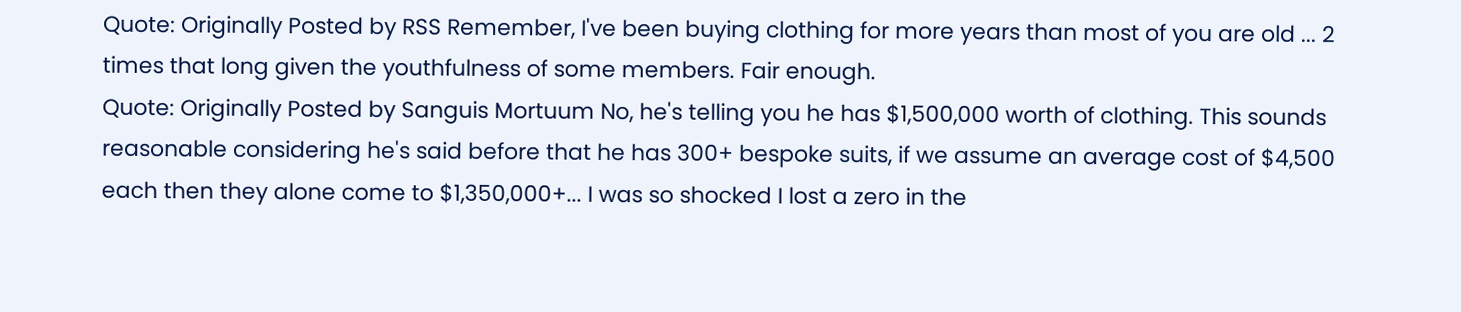Quote: Originally Posted by RSS Remember, I've been buying clothing for more years than most of you are old ... 2 times that long given the youthfulness of some members. Fair enough.
Quote: Originally Posted by Sanguis Mortuum No, he's telling you he has $1,500,000 worth of clothing. This sounds reasonable considering he's said before that he has 300+ bespoke suits, if we assume an average cost of $4,500 each then they alone come to $1,350,000+... I was so shocked I lost a zero in the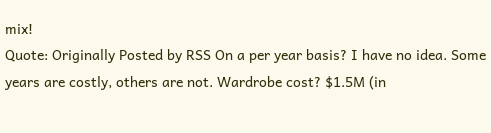mix!
Quote: Originally Posted by RSS On a per year basis? I have no idea. Some years are costly, others are not. Wardrobe cost? $1.5M (in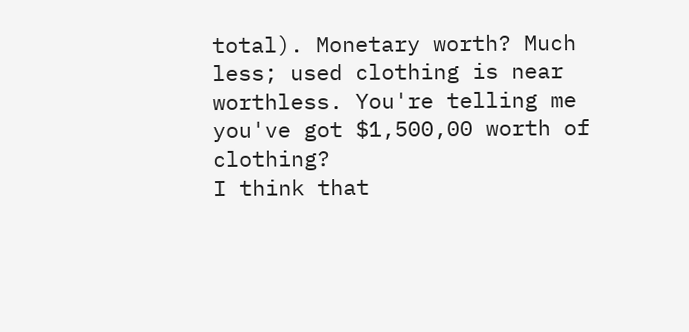total). Monetary worth? Much less; used clothing is near worthless. You're telling me you've got $1,500,00 worth of clothing?
I think that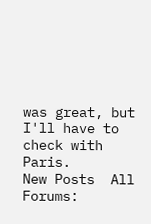was great, but I'll have to check with Paris.
New Posts  All Forums: